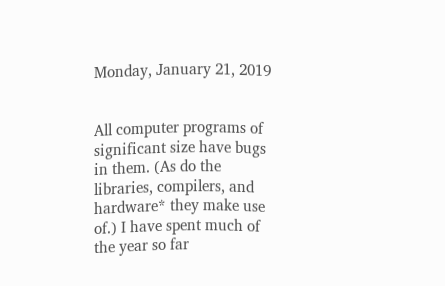Monday, January 21, 2019


All computer programs of significant size have bugs in them. (As do the libraries, compilers, and hardware* they make use of.) I have spent much of the year so far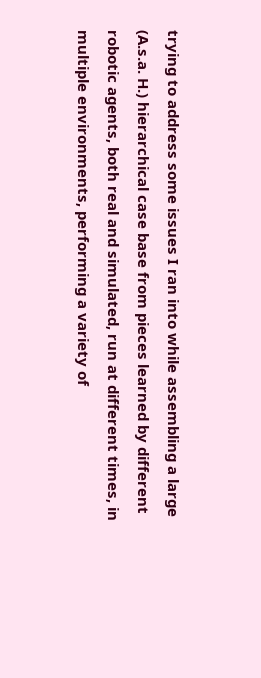trying to address some issues I ran into while assembling a large (A.s.a. H.) hierarchical case base from pieces learned by different robotic agents, both real and simulated, run at different times, in multiple environments, performing a variety of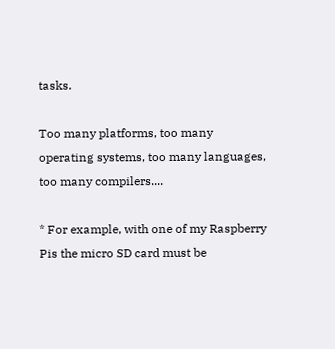tasks.

Too many platforms, too many operating systems, too many languages, too many compilers....

* For example, with one of my Raspberry Pis the micro SD card must be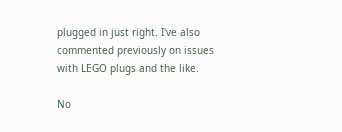plugged in just right. I've also commented previously on issues with LEGO plugs and the like.

No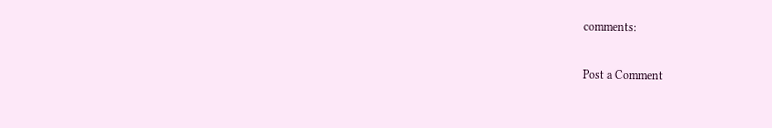comments:

Post a Comment